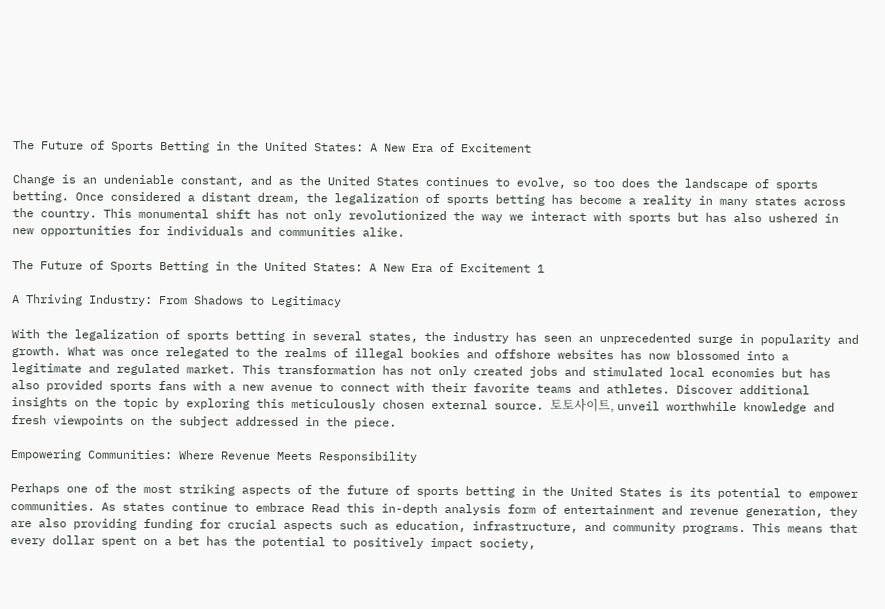The Future of Sports Betting in the United States: A New Era of Excitement

Change is an undeniable constant, and as the United States continues to evolve, so too does the landscape of sports betting. Once considered a distant dream, the legalization of sports betting has become a reality in many states across the country. This monumental shift has not only revolutionized the way we interact with sports but has also ushered in new opportunities for individuals and communities alike.

The Future of Sports Betting in the United States: A New Era of Excitement 1

A Thriving Industry: From Shadows to Legitimacy

With the legalization of sports betting in several states, the industry has seen an unprecedented surge in popularity and growth. What was once relegated to the realms of illegal bookies and offshore websites has now blossomed into a legitimate and regulated market. This transformation has not only created jobs and stimulated local economies but has also provided sports fans with a new avenue to connect with their favorite teams and athletes. Discover additional insights on the topic by exploring this meticulously chosen external source. 토토사이트, unveil worthwhile knowledge and fresh viewpoints on the subject addressed in the piece.

Empowering Communities: Where Revenue Meets Responsibility

Perhaps one of the most striking aspects of the future of sports betting in the United States is its potential to empower communities. As states continue to embrace Read this in-depth analysis form of entertainment and revenue generation, they are also providing funding for crucial aspects such as education, infrastructure, and community programs. This means that every dollar spent on a bet has the potential to positively impact society,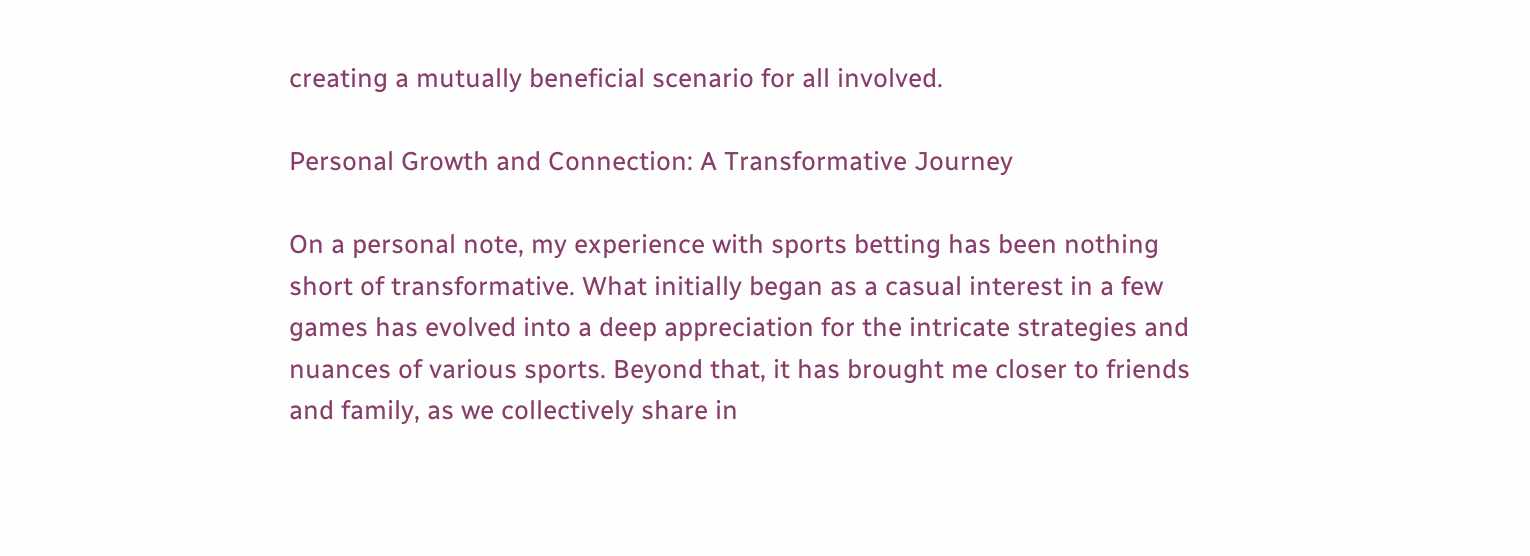creating a mutually beneficial scenario for all involved.

Personal Growth and Connection: A Transformative Journey

On a personal note, my experience with sports betting has been nothing short of transformative. What initially began as a casual interest in a few games has evolved into a deep appreciation for the intricate strategies and nuances of various sports. Beyond that, it has brought me closer to friends and family, as we collectively share in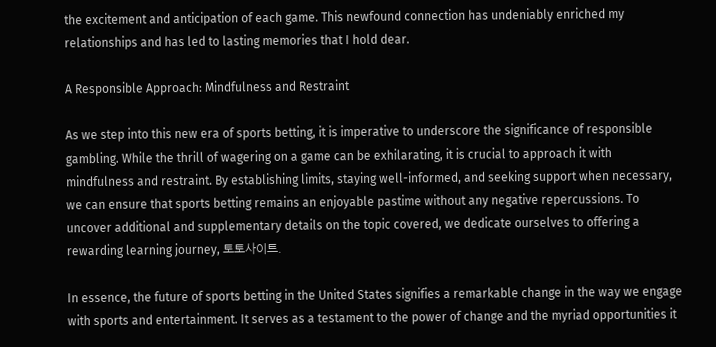the excitement and anticipation of each game. This newfound connection has undeniably enriched my relationships and has led to lasting memories that I hold dear.

A Responsible Approach: Mindfulness and Restraint

As we step into this new era of sports betting, it is imperative to underscore the significance of responsible gambling. While the thrill of wagering on a game can be exhilarating, it is crucial to approach it with mindfulness and restraint. By establishing limits, staying well-informed, and seeking support when necessary, we can ensure that sports betting remains an enjoyable pastime without any negative repercussions. To uncover additional and supplementary details on the topic covered, we dedicate ourselves to offering a rewarding learning journey, 토토사이트.

In essence, the future of sports betting in the United States signifies a remarkable change in the way we engage with sports and entertainment. It serves as a testament to the power of change and the myriad opportunities it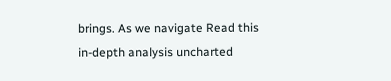brings. As we navigate Read this in-depth analysis uncharted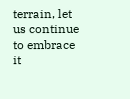terrain, let us continue to embrace it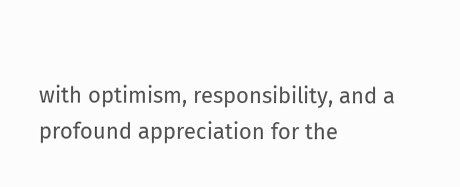with optimism, responsibility, and a profound appreciation for the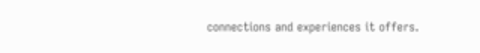connections and experiences it offers.